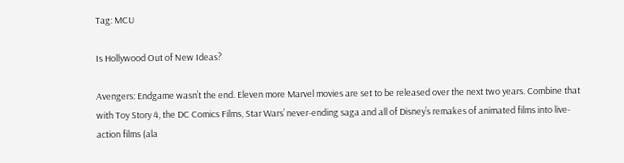Tag: MCU

Is Hollywood Out of New Ideas?

Avengers: Endgame wasn’t the end. Eleven more Marvel movies are set to be released over the next two years. Combine that with Toy Story 4, the DC Comics Films, Star Wars’ never-ending saga and all of Disney’s remakes of animated films into live-action films (ala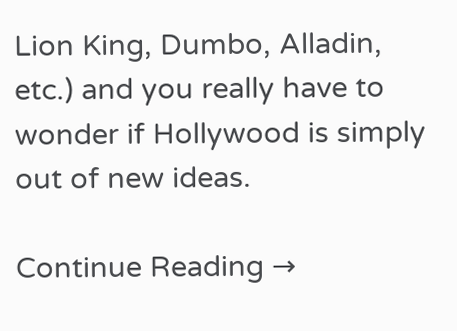Lion King, Dumbo, Alladin, etc.) and you really have to wonder if Hollywood is simply out of new ideas.

Continue Reading →